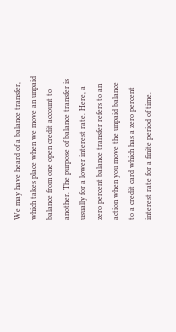We may have heard of a balance transfer, which takes place when we move an unpaid balance from one open credit account to another. The purpose of balance transfer is usually for a lower interest rate. Here, a zero percent balance transfer refers to an action when you move the unpaid balance to a credit card which has a zero percent interest rate for a finite period of time.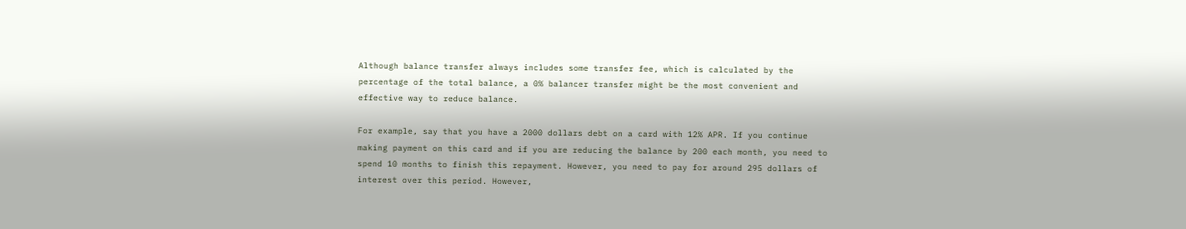Although balance transfer always includes some transfer fee, which is calculated by the percentage of the total balance, a 0% balancer transfer might be the most convenient and effective way to reduce balance.

For example, say that you have a 2000 dollars debt on a card with 12% APR. If you continue making payment on this card and if you are reducing the balance by 200 each month, you need to spend 10 months to finish this repayment. However, you need to pay for around 295 dollars of interest over this period. However,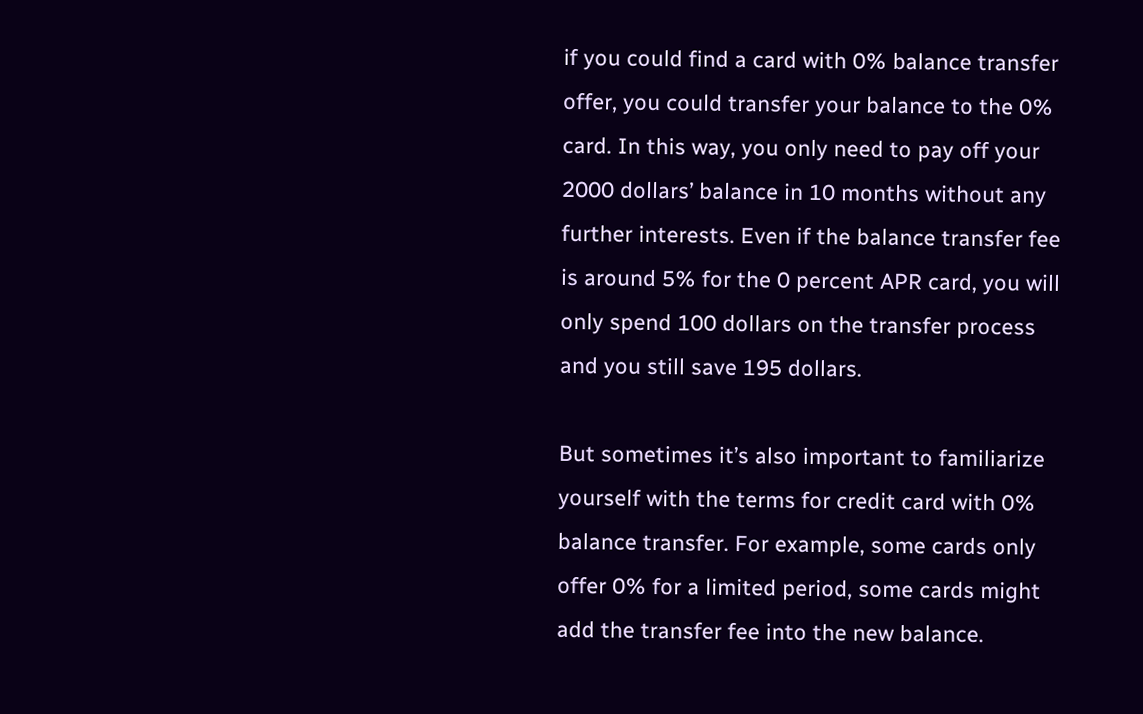if you could find a card with 0% balance transfer offer, you could transfer your balance to the 0% card. In this way, you only need to pay off your 2000 dollars’ balance in 10 months without any further interests. Even if the balance transfer fee is around 5% for the 0 percent APR card, you will only spend 100 dollars on the transfer process and you still save 195 dollars.

But sometimes it’s also important to familiarize yourself with the terms for credit card with 0% balance transfer. For example, some cards only offer 0% for a limited period, some cards might add the transfer fee into the new balance.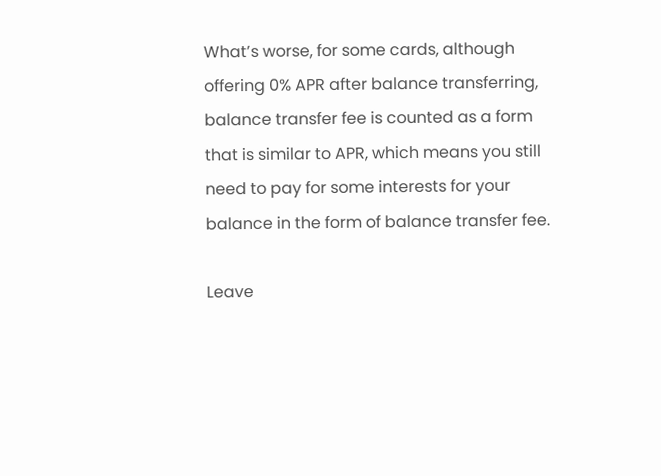What’s worse, for some cards, although offering 0% APR after balance transferring, balance transfer fee is counted as a form that is similar to APR, which means you still need to pay for some interests for your balance in the form of balance transfer fee.

Leave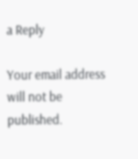a Reply

Your email address will not be published.